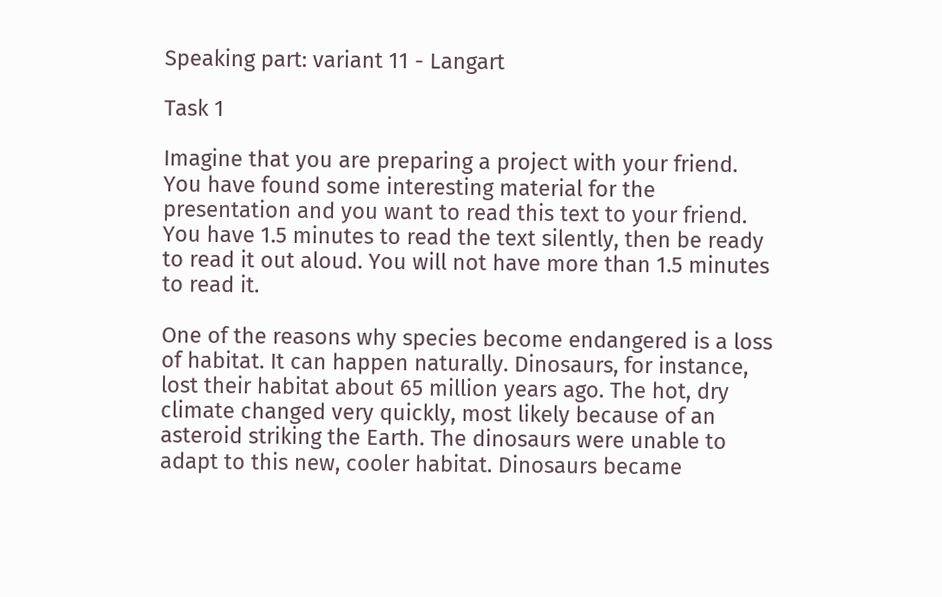Speaking part: variant 11 - Langart

Task 1

Imagine that you are preparing a project with your friend. You have found some interesting material for the presentation and you want to read this text to your friend. You have 1.5 minutes to read the text silently, then be ready to read it out aloud. You will not have more than 1.5 minutes to read it.

One of the reasons why species become endangered is a loss of habitat. It can happen naturally. Dinosaurs, for instance, lost their habitat about 65 million years ago. The hot, dry climate changed very quickly, most likely because of an asteroid striking the Earth. The dinosaurs were unable to adapt to this new, cooler habitat. Dinosaurs became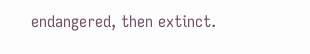endangered, then extinct.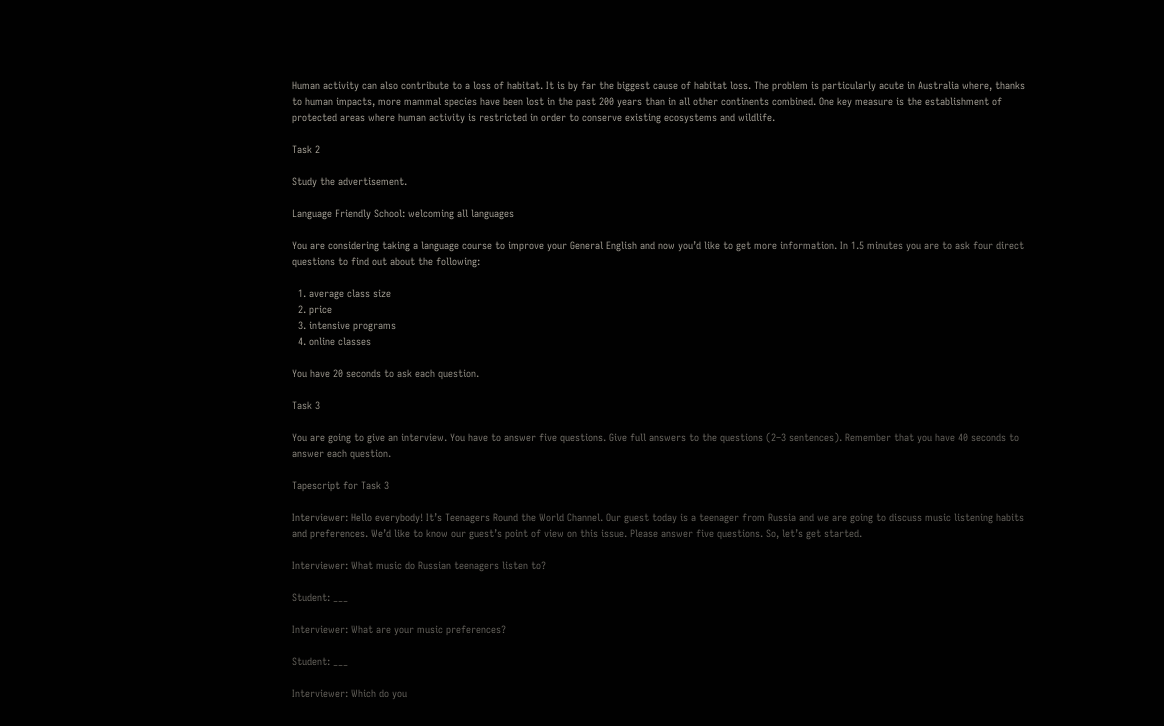Human activity can also contribute to a loss of habitat. It is by far the biggest cause of habitat loss. The problem is particularly acute in Australia where, thanks to human impacts, more mammal species have been lost in the past 200 years than in all other continents combined. One key measure is the establishment of protected areas where human activity is restricted in order to conserve existing ecosystems and wildlife.

Task 2

Study the advertisement.

Language Friendly School: welcoming all languages

You are considering taking a language course to improve your General English and now you’d like to get more information. In 1.5 minutes you are to ask four direct questions to find out about the following:

  1. average class size
  2. price
  3. intensive programs
  4. online classes

You have 20 seconds to ask each question.

Task 3

You are going to give an interview. You have to answer five questions. Give full answers to the questions (2–3 sentences). Remember that you have 40 seconds to answer each question.

Tapescript for Task 3

Interviewer: Hello everybody! It’s Teenagers Round the World Channel. Our guest today is a teenager from Russia and we are going to discuss music listening habits and preferences. We’d like to know our guest’s point of view on this issue. Please answer five questions. So, let’s get started.

Interviewer: What music do Russian teenagers listen to?

Student: ___

Interviewer: What are your music preferences?

Student: ___

Interviewer: Which do you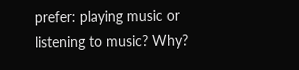prefer: playing music or listening to music? Why?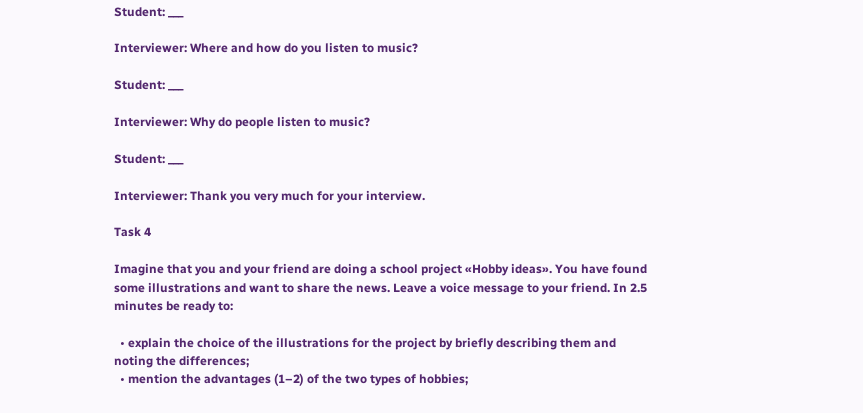Student: ___

Interviewer: Where and how do you listen to music?

Student: ___

Interviewer: Why do people listen to music?

Student: ___

Interviewer: Thank you very much for your interview.

Task 4

Imagine that you and your friend are doing a school project «Hobby ideas». You have found some illustrations and want to share the news. Leave a voice message to your friend. In 2.5 minutes be ready to:

  • explain the choice of the illustrations for the project by briefly describing them and noting the differences;
  • mention the advantages (1–2) of the two types of hobbies;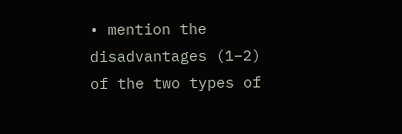• mention the disadvantages (1–2) of the two types of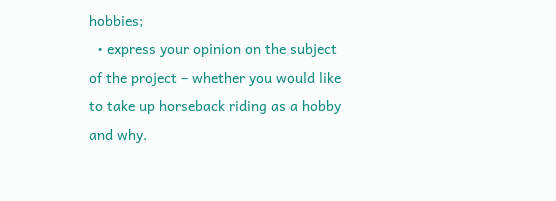hobbies;
  • express your opinion on the subject of the project – whether you would like to take up horseback riding as a hobby and why.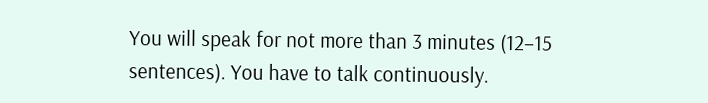You will speak for not more than 3 minutes (12–15 sentences). You have to talk continuously.